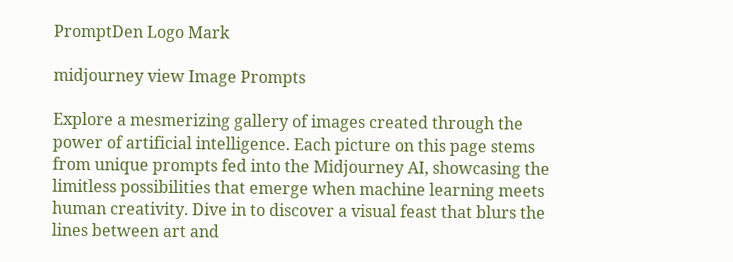PromptDen Logo Mark

midjourney view Image Prompts

Explore a mesmerizing gallery of images created through the power of artificial intelligence. Each picture on this page stems from unique prompts fed into the Midjourney AI, showcasing the limitless possibilities that emerge when machine learning meets human creativity. Dive in to discover a visual feast that blurs the lines between art and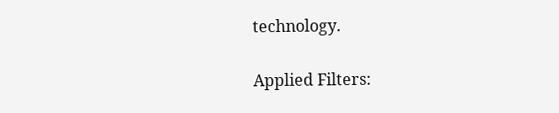technology.

Applied Filters: